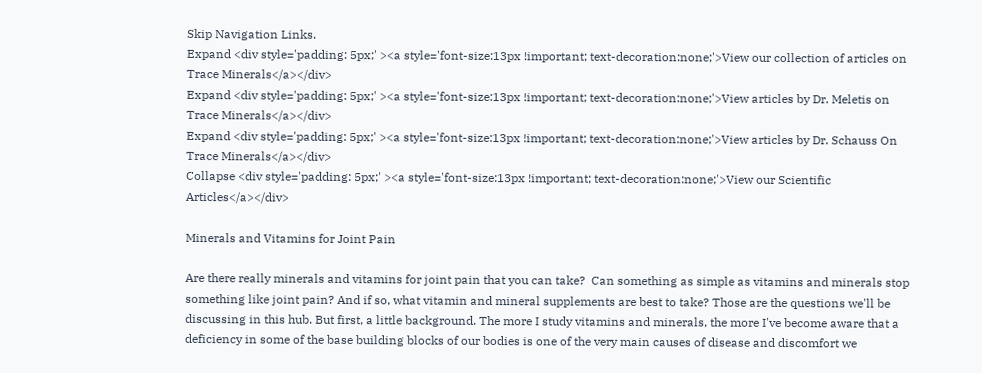Skip Navigation Links.
Expand <div style='padding: 5px;' ><a style='font-size:13px !important; text-decoration:none;'>View our collection of articles on Trace Minerals</a></div>
Expand <div style='padding: 5px;' ><a style='font-size:13px !important; text-decoration:none;'>View articles by Dr. Meletis on Trace Minerals</a></div>
Expand <div style='padding: 5px;' ><a style='font-size:13px !important; text-decoration:none;'>View articles by Dr. Schauss On Trace Minerals</a></div>
Collapse <div style='padding: 5px;' ><a style='font-size:13px !important; text-decoration:none;'>View our Scientific Articles</a></div>

Minerals and Vitamins for Joint Pain

Are there really minerals and vitamins for joint pain that you can take?  Can something as simple as vitamins and minerals stop something like joint pain? And if so, what vitamin and mineral supplements are best to take? Those are the questions we'll be discussing in this hub. But first, a little background. The more I study vitamins and minerals, the more I've become aware that a deficiency in some of the base building blocks of our bodies is one of the very main causes of disease and discomfort we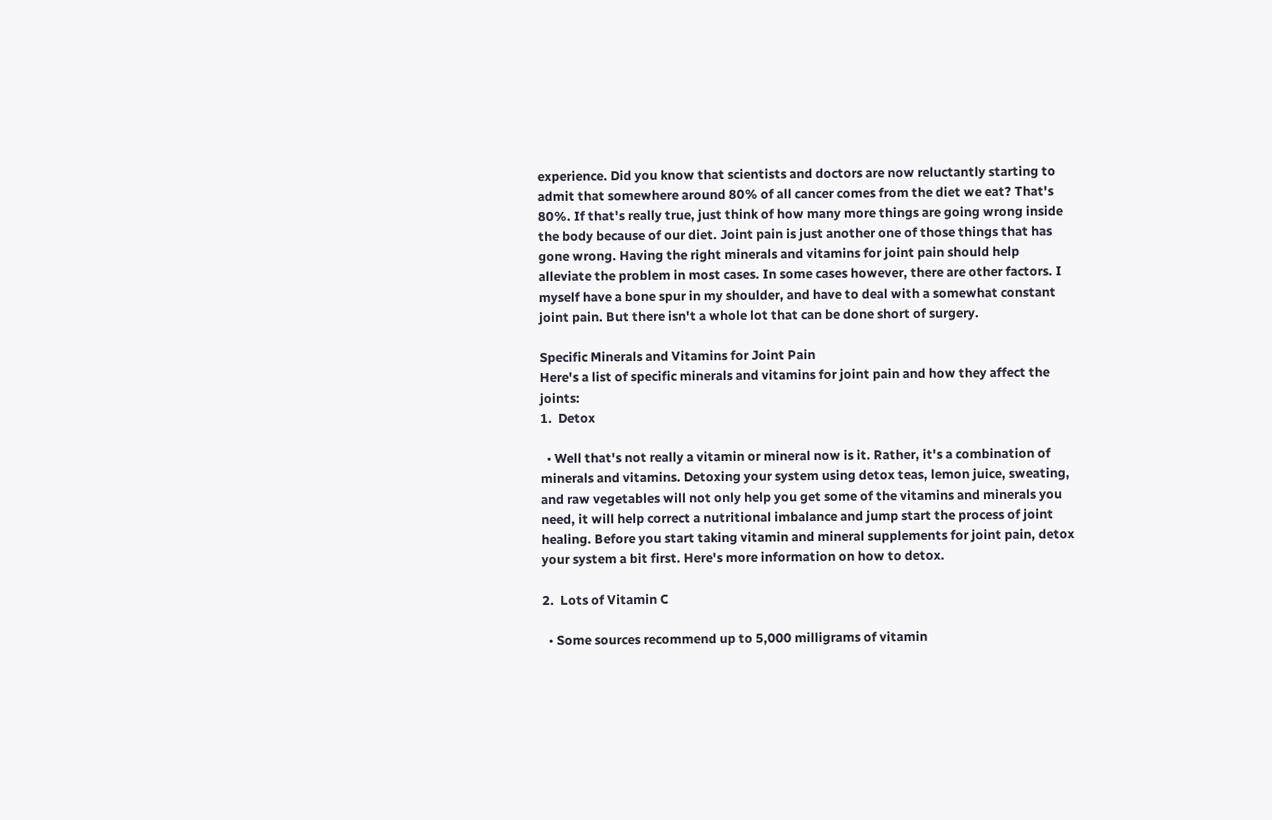experience. Did you know that scientists and doctors are now reluctantly starting to admit that somewhere around 80% of all cancer comes from the diet we eat? That's 80%. If that's really true, just think of how many more things are going wrong inside the body because of our diet. Joint pain is just another one of those things that has gone wrong. Having the right minerals and vitamins for joint pain should help alleviate the problem in most cases. In some cases however, there are other factors. I myself have a bone spur in my shoulder, and have to deal with a somewhat constant joint pain. But there isn't a whole lot that can be done short of surgery.

Specific Minerals and Vitamins for Joint Pain
Here's a list of specific minerals and vitamins for joint pain and how they affect the joints:
1.  Detox

  • Well that's not really a vitamin or mineral now is it. Rather, it's a combination of minerals and vitamins. Detoxing your system using detox teas, lemon juice, sweating, and raw vegetables will not only help you get some of the vitamins and minerals you need, it will help correct a nutritional imbalance and jump start the process of joint healing. Before you start taking vitamin and mineral supplements for joint pain, detox your system a bit first. Here's more information on how to detox.

2.  Lots of Vitamin C

  • Some sources recommend up to 5,000 milligrams of vitamin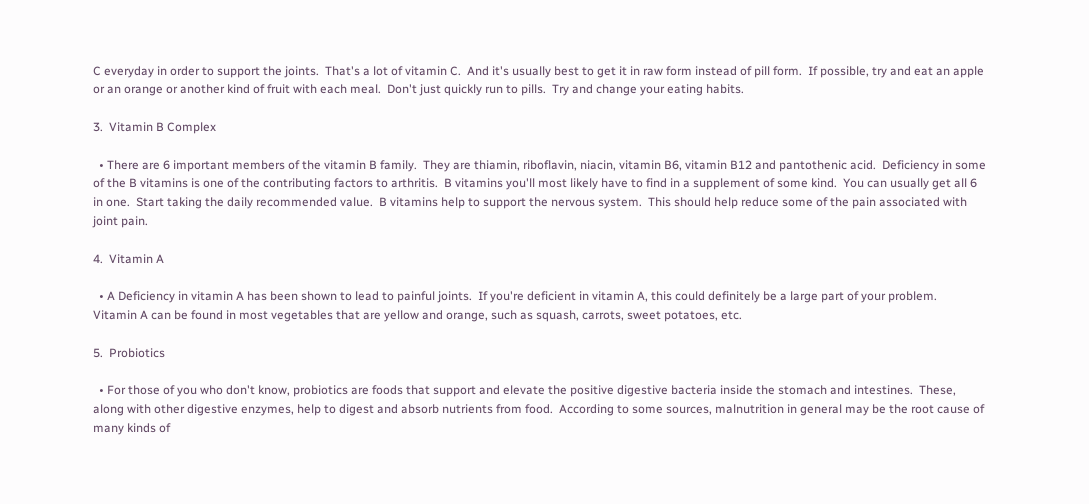C everyday in order to support the joints.  That's a lot of vitamin C.  And it's usually best to get it in raw form instead of pill form.  If possible, try and eat an apple or an orange or another kind of fruit with each meal.  Don't just quickly run to pills.  Try and change your eating habits.

3.  Vitamin B Complex

  • There are 6 important members of the vitamin B family.  They are thiamin, riboflavin, niacin, vitamin B6, vitamin B12 and pantothenic acid.  Deficiency in some of the B vitamins is one of the contributing factors to arthritis.  B vitamins you'll most likely have to find in a supplement of some kind.  You can usually get all 6 in one.  Start taking the daily recommended value.  B vitamins help to support the nervous system.  This should help reduce some of the pain associated with joint pain.

4.  Vitamin A

  • A Deficiency in vitamin A has been shown to lead to painful joints.  If you're deficient in vitamin A, this could definitely be a large part of your problem.  Vitamin A can be found in most vegetables that are yellow and orange, such as squash, carrots, sweet potatoes, etc.

5.  Probiotics

  • For those of you who don't know, probiotics are foods that support and elevate the positive digestive bacteria inside the stomach and intestines.  These, along with other digestive enzymes, help to digest and absorb nutrients from food.  According to some sources, malnutrition in general may be the root cause of many kinds of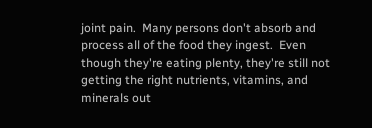joint pain.  Many persons don't absorb and process all of the food they ingest.  Even though they're eating plenty, they're still not getting the right nutrients, vitamins, and minerals out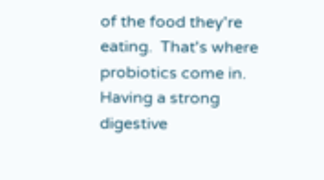of the food they're eating.  That's where probiotics come in.  Having a strong digestive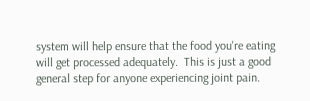system will help ensure that the food you're eating will get processed adequately.  This is just a good general step for anyone experiencing joint pain.